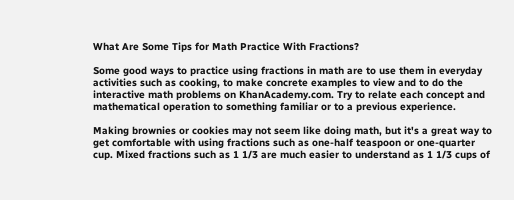What Are Some Tips for Math Practice With Fractions?

Some good ways to practice using fractions in math are to use them in everyday activities such as cooking, to make concrete examples to view and to do the interactive math problems on KhanAcademy.com. Try to relate each concept and mathematical operation to something familiar or to a previous experience.

Making brownies or cookies may not seem like doing math, but it's a great way to get comfortable with using fractions such as one-half teaspoon or one-quarter cup. Mixed fractions such as 1 1/3 are much easier to understand as 1 1/3 cups of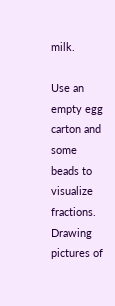milk.

Use an empty egg carton and some beads to visualize fractions. Drawing pictures of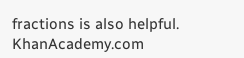fractions is also helpful. KhanAcademy.com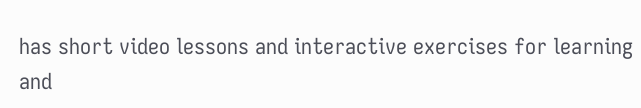has short video lessons and interactive exercises for learning and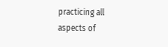practicing all aspects of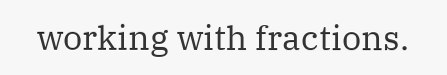working with fractions.